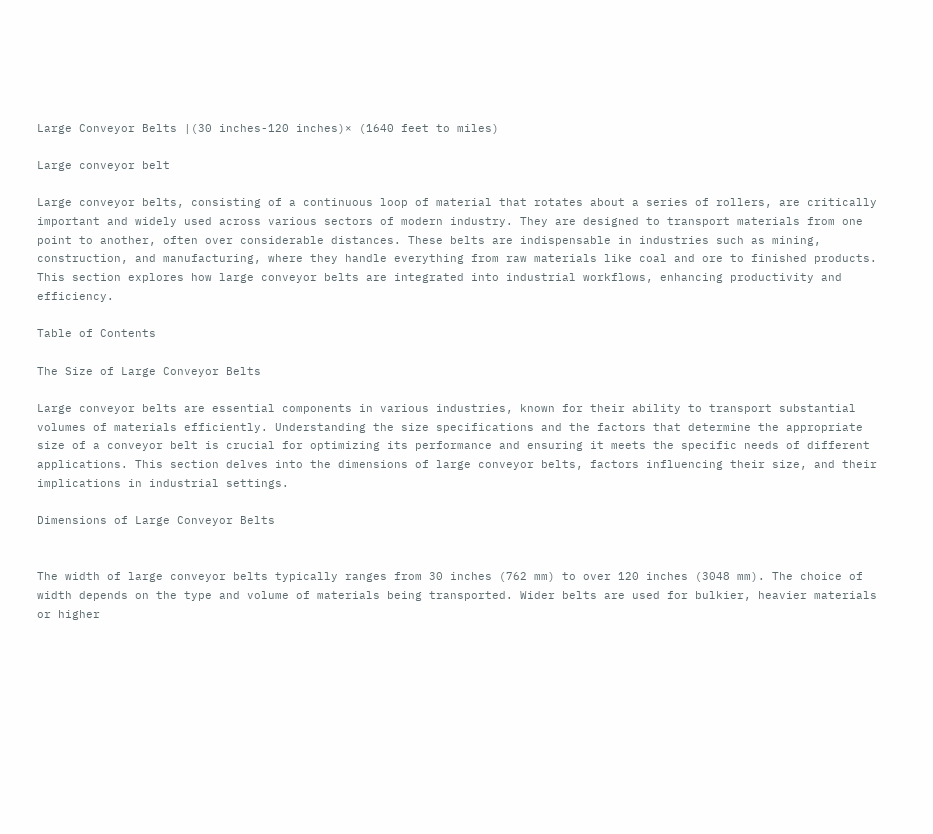Large Conveyor Belts |(30 inches-120 inches)× (1640 feet to miles)

Large conveyor belt

Large conveyor belts, consisting of a continuous loop of material that rotates about a series of rollers, are critically important and widely used across various sectors of modern industry. They are designed to transport materials from one point to another, often over considerable distances. These belts are indispensable in industries such as mining, construction, and manufacturing, where they handle everything from raw materials like coal and ore to finished products. This section explores how large conveyor belts are integrated into industrial workflows, enhancing productivity and efficiency.

Table of Contents

The Size of Large Conveyor Belts

Large conveyor belts are essential components in various industries, known for their ability to transport substantial volumes of materials efficiently. Understanding the size specifications and the factors that determine the appropriate size of a conveyor belt is crucial for optimizing its performance and ensuring it meets the specific needs of different applications. This section delves into the dimensions of large conveyor belts, factors influencing their size, and their implications in industrial settings.

Dimensions of Large Conveyor Belts


The width of large conveyor belts typically ranges from 30 inches (762 mm) to over 120 inches (3048 mm). The choice of width depends on the type and volume of materials being transported. Wider belts are used for bulkier, heavier materials or higher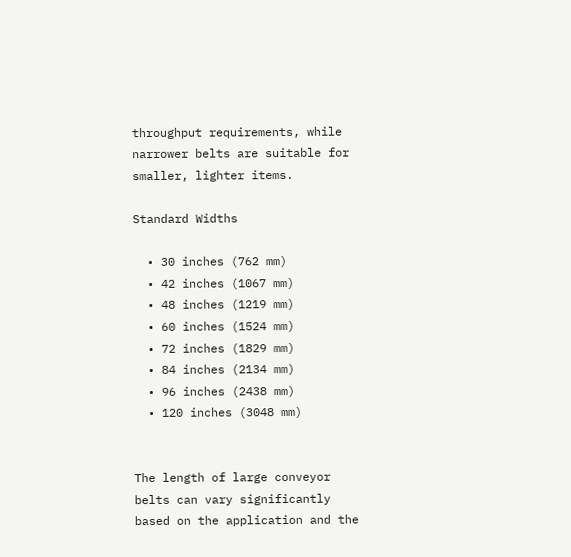throughput requirements, while narrower belts are suitable for smaller, lighter items.

Standard Widths

  • 30 inches (762 mm)
  • 42 inches (1067 mm)
  • 48 inches (1219 mm)
  • 60 inches (1524 mm)
  • 72 inches (1829 mm)
  • 84 inches (2134 mm)
  • 96 inches (2438 mm)
  • 120 inches (3048 mm)


The length of large conveyor belts can vary significantly based on the application and the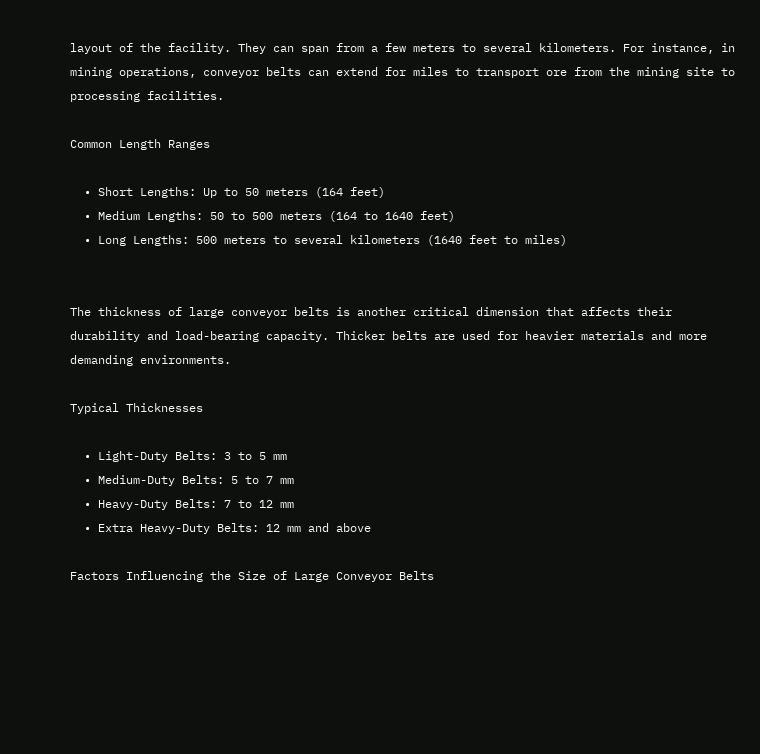layout of the facility. They can span from a few meters to several kilometers. For instance, in mining operations, conveyor belts can extend for miles to transport ore from the mining site to processing facilities.

Common Length Ranges

  • Short Lengths: Up to 50 meters (164 feet)
  • Medium Lengths: 50 to 500 meters (164 to 1640 feet)
  • Long Lengths: 500 meters to several kilometers (1640 feet to miles)


The thickness of large conveyor belts is another critical dimension that affects their durability and load-bearing capacity. Thicker belts are used for heavier materials and more demanding environments.

Typical Thicknesses

  • Light-Duty Belts: 3 to 5 mm
  • Medium-Duty Belts: 5 to 7 mm
  • Heavy-Duty Belts: 7 to 12 mm
  • Extra Heavy-Duty Belts: 12 mm and above

Factors Influencing the Size of Large Conveyor Belts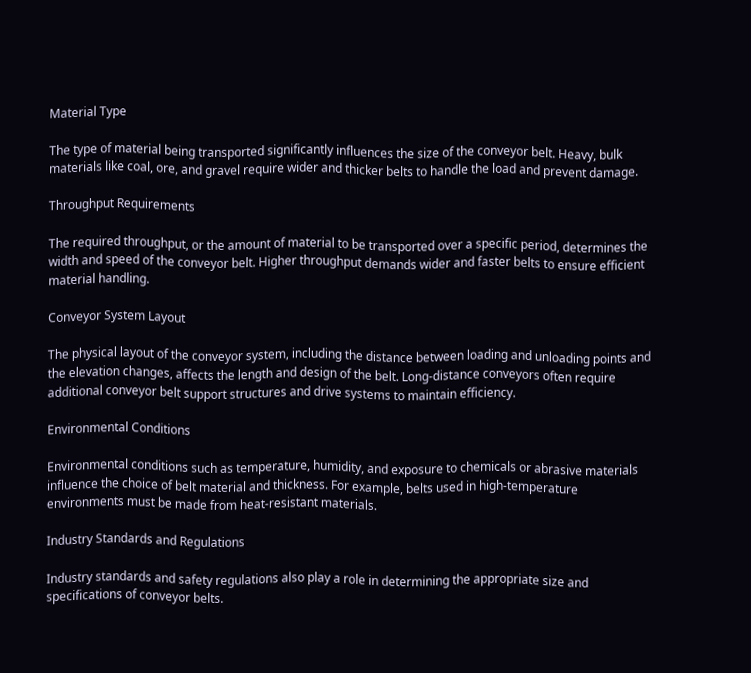Material Type

The type of material being transported significantly influences the size of the conveyor belt. Heavy, bulk materials like coal, ore, and gravel require wider and thicker belts to handle the load and prevent damage.

Throughput Requirements

The required throughput, or the amount of material to be transported over a specific period, determines the width and speed of the conveyor belt. Higher throughput demands wider and faster belts to ensure efficient material handling.

Conveyor System Layout

The physical layout of the conveyor system, including the distance between loading and unloading points and the elevation changes, affects the length and design of the belt. Long-distance conveyors often require additional conveyor belt support structures and drive systems to maintain efficiency.

Environmental Conditions

Environmental conditions such as temperature, humidity, and exposure to chemicals or abrasive materials influence the choice of belt material and thickness. For example, belts used in high-temperature environments must be made from heat-resistant materials.

Industry Standards and Regulations

Industry standards and safety regulations also play a role in determining the appropriate size and specifications of conveyor belts.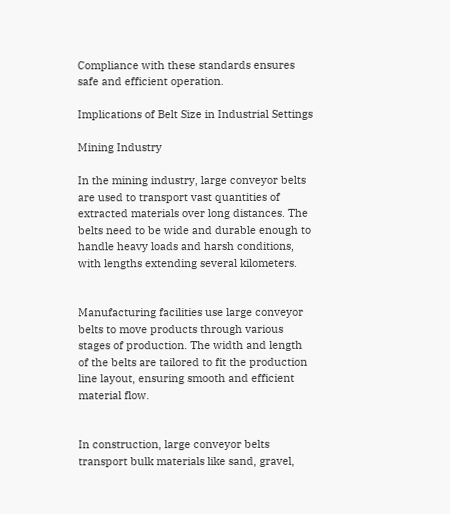Compliance with these standards ensures safe and efficient operation.

Implications of Belt Size in Industrial Settings

Mining Industry

In the mining industry, large conveyor belts are used to transport vast quantities of extracted materials over long distances. The belts need to be wide and durable enough to handle heavy loads and harsh conditions, with lengths extending several kilometers.


Manufacturing facilities use large conveyor belts to move products through various stages of production. The width and length of the belts are tailored to fit the production line layout, ensuring smooth and efficient material flow.


In construction, large conveyor belts transport bulk materials like sand, gravel,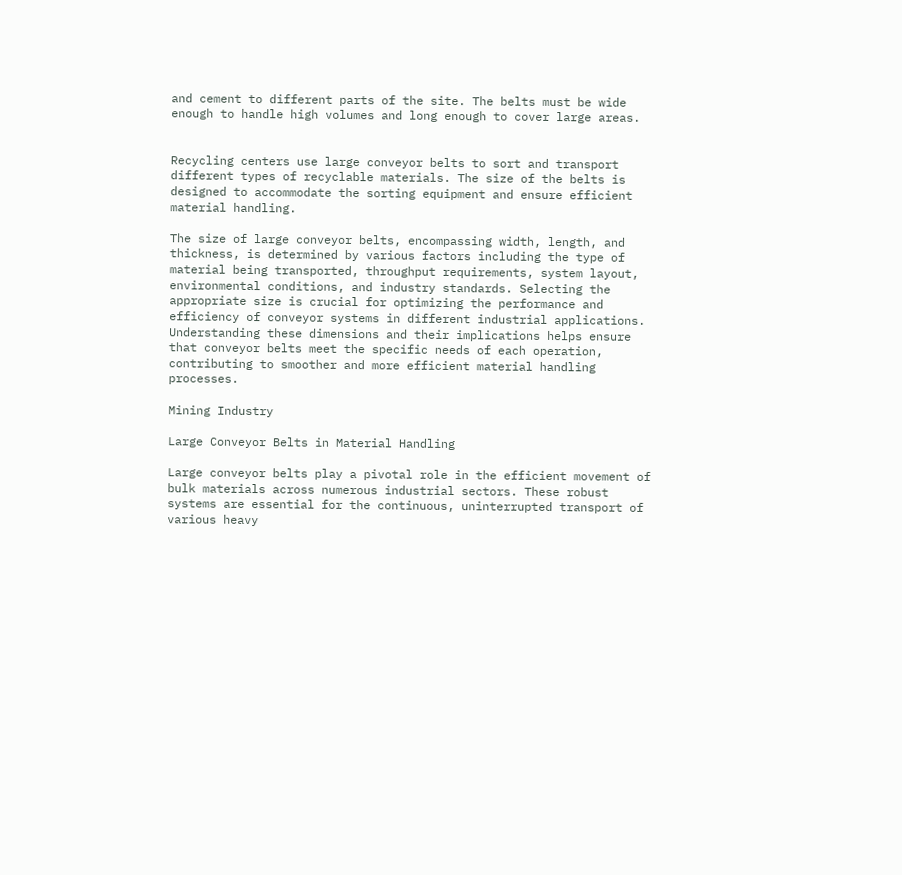and cement to different parts of the site. The belts must be wide enough to handle high volumes and long enough to cover large areas.


Recycling centers use large conveyor belts to sort and transport different types of recyclable materials. The size of the belts is designed to accommodate the sorting equipment and ensure efficient material handling.

The size of large conveyor belts, encompassing width, length, and thickness, is determined by various factors including the type of material being transported, throughput requirements, system layout, environmental conditions, and industry standards. Selecting the appropriate size is crucial for optimizing the performance and efficiency of conveyor systems in different industrial applications. Understanding these dimensions and their implications helps ensure that conveyor belts meet the specific needs of each operation, contributing to smoother and more efficient material handling processes.

Mining Industry

Large Conveyor Belts in Material Handling

Large conveyor belts play a pivotal role in the efficient movement of bulk materials across numerous industrial sectors. These robust systems are essential for the continuous, uninterrupted transport of various heavy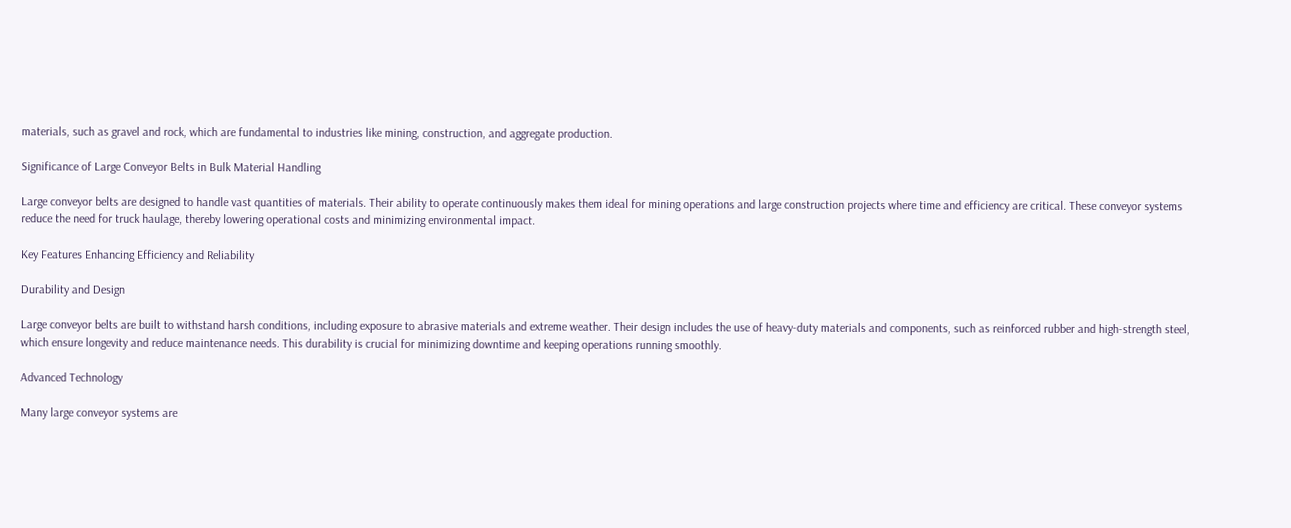materials, such as gravel and rock, which are fundamental to industries like mining, construction, and aggregate production.

Significance of Large Conveyor Belts in Bulk Material Handling

Large conveyor belts are designed to handle vast quantities of materials. Their ability to operate continuously makes them ideal for mining operations and large construction projects where time and efficiency are critical. These conveyor systems reduce the need for truck haulage, thereby lowering operational costs and minimizing environmental impact.

Key Features Enhancing Efficiency and Reliability

Durability and Design

Large conveyor belts are built to withstand harsh conditions, including exposure to abrasive materials and extreme weather. Their design includes the use of heavy-duty materials and components, such as reinforced rubber and high-strength steel, which ensure longevity and reduce maintenance needs. This durability is crucial for minimizing downtime and keeping operations running smoothly.

Advanced Technology

Many large conveyor systems are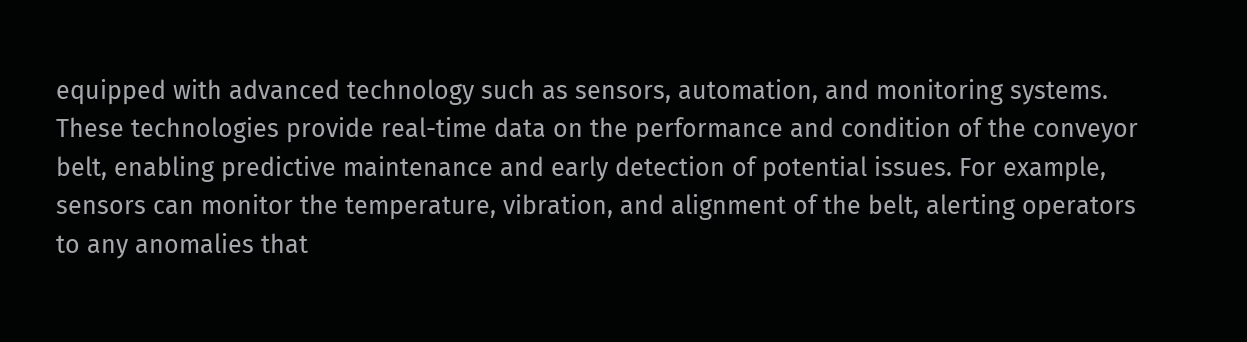equipped with advanced technology such as sensors, automation, and monitoring systems. These technologies provide real-time data on the performance and condition of the conveyor belt, enabling predictive maintenance and early detection of potential issues. For example, sensors can monitor the temperature, vibration, and alignment of the belt, alerting operators to any anomalies that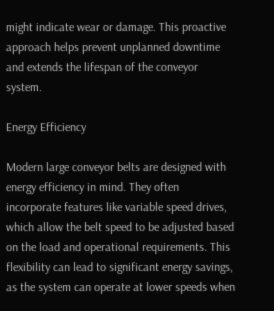might indicate wear or damage. This proactive approach helps prevent unplanned downtime and extends the lifespan of the conveyor system.

Energy Efficiency

Modern large conveyor belts are designed with energy efficiency in mind. They often incorporate features like variable speed drives, which allow the belt speed to be adjusted based on the load and operational requirements. This flexibility can lead to significant energy savings, as the system can operate at lower speeds when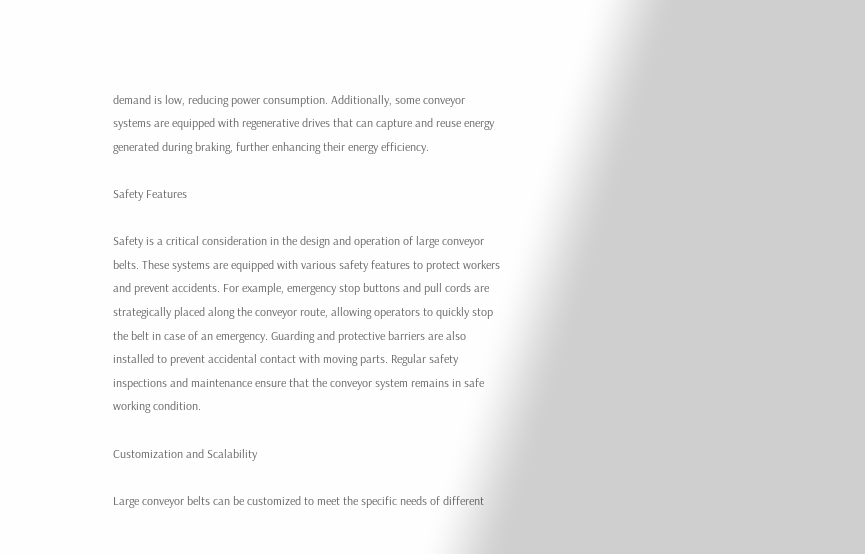demand is low, reducing power consumption. Additionally, some conveyor systems are equipped with regenerative drives that can capture and reuse energy generated during braking, further enhancing their energy efficiency.

Safety Features

Safety is a critical consideration in the design and operation of large conveyor belts. These systems are equipped with various safety features to protect workers and prevent accidents. For example, emergency stop buttons and pull cords are strategically placed along the conveyor route, allowing operators to quickly stop the belt in case of an emergency. Guarding and protective barriers are also installed to prevent accidental contact with moving parts. Regular safety inspections and maintenance ensure that the conveyor system remains in safe working condition.

Customization and Scalability

Large conveyor belts can be customized to meet the specific needs of different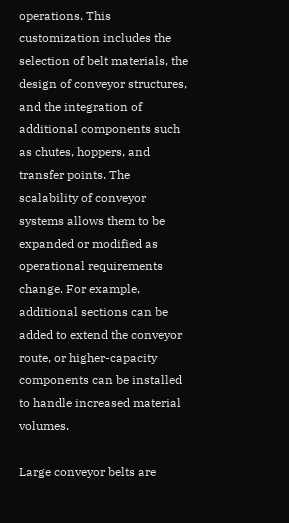operations. This customization includes the selection of belt materials, the design of conveyor structures, and the integration of additional components such as chutes, hoppers, and transfer points. The scalability of conveyor systems allows them to be expanded or modified as operational requirements change. For example, additional sections can be added to extend the conveyor route, or higher-capacity components can be installed to handle increased material volumes.

Large conveyor belts are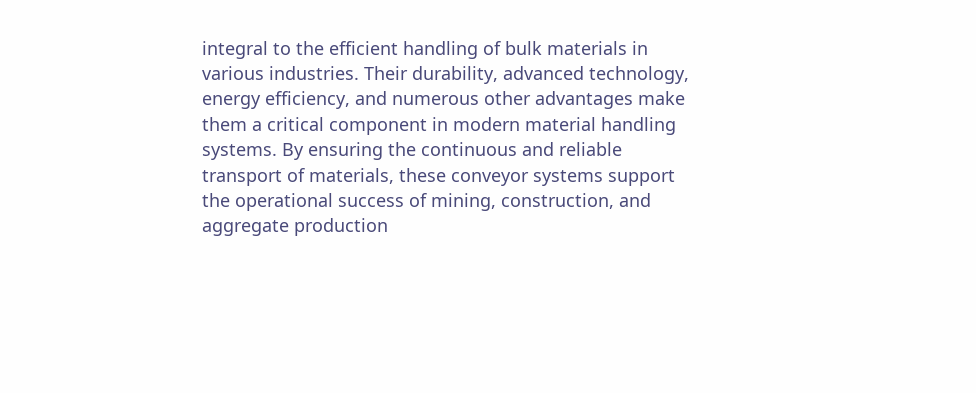integral to the efficient handling of bulk materials in various industries. Their durability, advanced technology, energy efficiency, and numerous other advantages make them a critical component in modern material handling systems. By ensuring the continuous and reliable transport of materials, these conveyor systems support the operational success of mining, construction, and aggregate production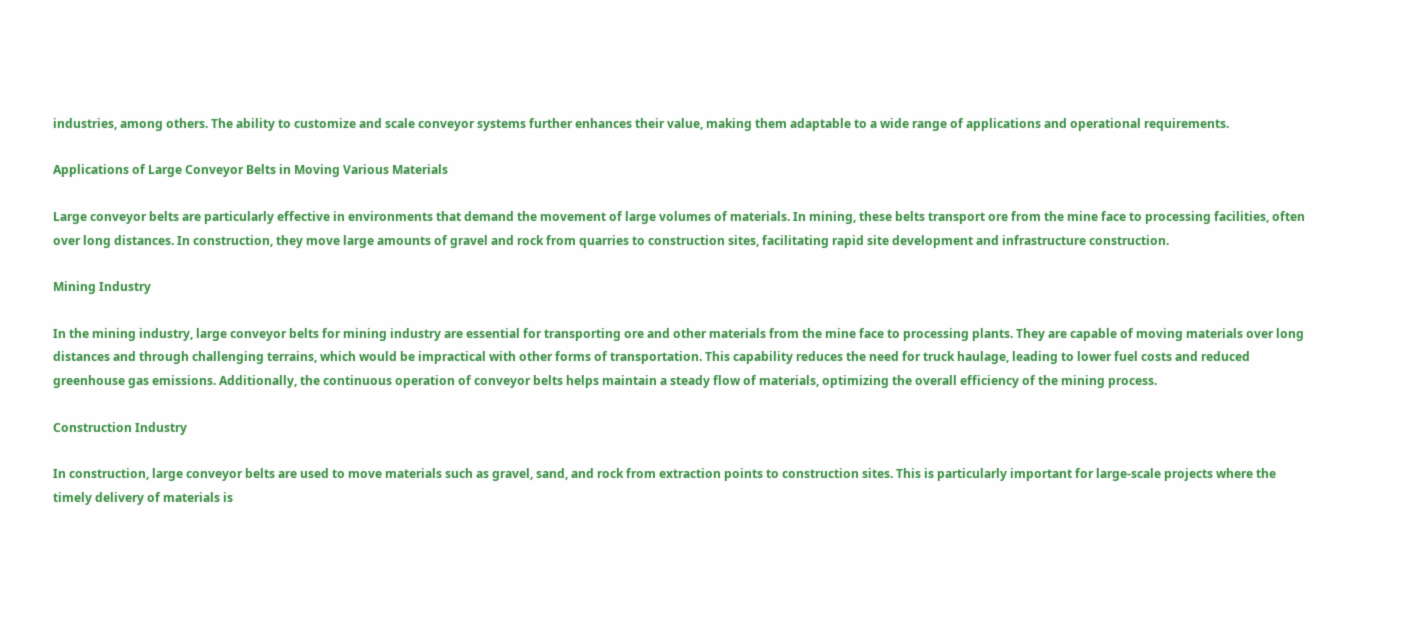industries, among others. The ability to customize and scale conveyor systems further enhances their value, making them adaptable to a wide range of applications and operational requirements.

Applications of Large Conveyor Belts in Moving Various Materials

Large conveyor belts are particularly effective in environments that demand the movement of large volumes of materials. In mining, these belts transport ore from the mine face to processing facilities, often over long distances. In construction, they move large amounts of gravel and rock from quarries to construction sites, facilitating rapid site development and infrastructure construction.

Mining Industry

In the mining industry, large conveyor belts for mining industry are essential for transporting ore and other materials from the mine face to processing plants. They are capable of moving materials over long distances and through challenging terrains, which would be impractical with other forms of transportation. This capability reduces the need for truck haulage, leading to lower fuel costs and reduced greenhouse gas emissions. Additionally, the continuous operation of conveyor belts helps maintain a steady flow of materials, optimizing the overall efficiency of the mining process.

Construction Industry

In construction, large conveyor belts are used to move materials such as gravel, sand, and rock from extraction points to construction sites. This is particularly important for large-scale projects where the timely delivery of materials is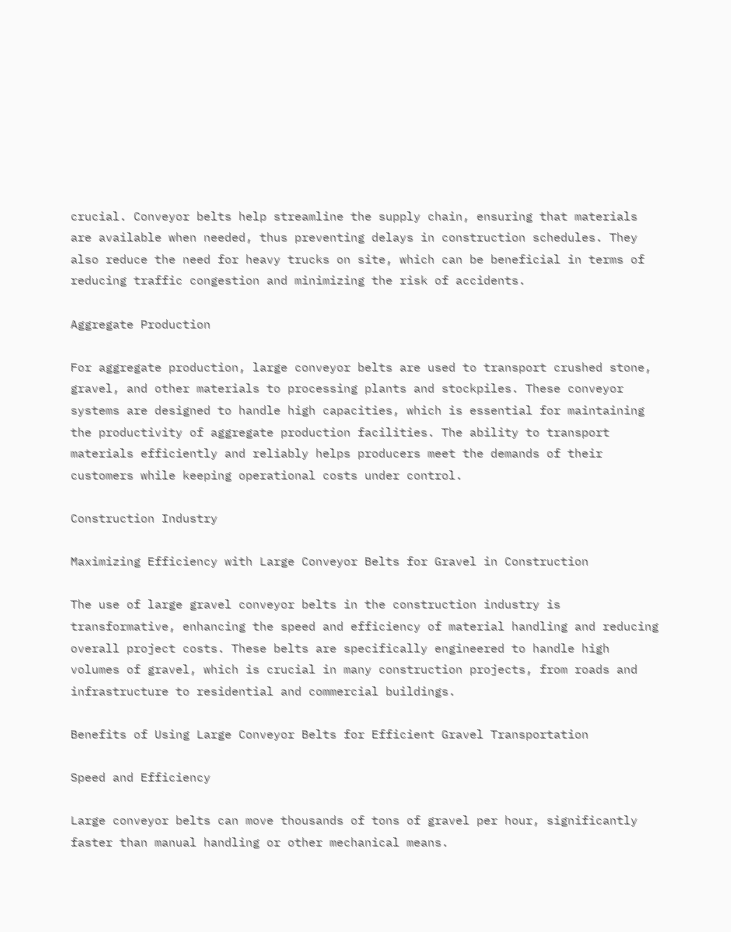crucial. Conveyor belts help streamline the supply chain, ensuring that materials are available when needed, thus preventing delays in construction schedules. They also reduce the need for heavy trucks on site, which can be beneficial in terms of reducing traffic congestion and minimizing the risk of accidents.

Aggregate Production

For aggregate production, large conveyor belts are used to transport crushed stone, gravel, and other materials to processing plants and stockpiles. These conveyor systems are designed to handle high capacities, which is essential for maintaining the productivity of aggregate production facilities. The ability to transport materials efficiently and reliably helps producers meet the demands of their customers while keeping operational costs under control.

Construction Industry

Maximizing Efficiency with Large Conveyor Belts for Gravel in Construction

The use of large gravel conveyor belts in the construction industry is transformative, enhancing the speed and efficiency of material handling and reducing overall project costs. These belts are specifically engineered to handle high volumes of gravel, which is crucial in many construction projects, from roads and infrastructure to residential and commercial buildings.

Benefits of Using Large Conveyor Belts for Efficient Gravel Transportation

Speed and Efficiency

Large conveyor belts can move thousands of tons of gravel per hour, significantly faster than manual handling or other mechanical means.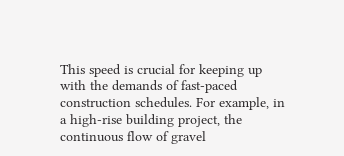This speed is crucial for keeping up with the demands of fast-paced construction schedules. For example, in a high-rise building project, the continuous flow of gravel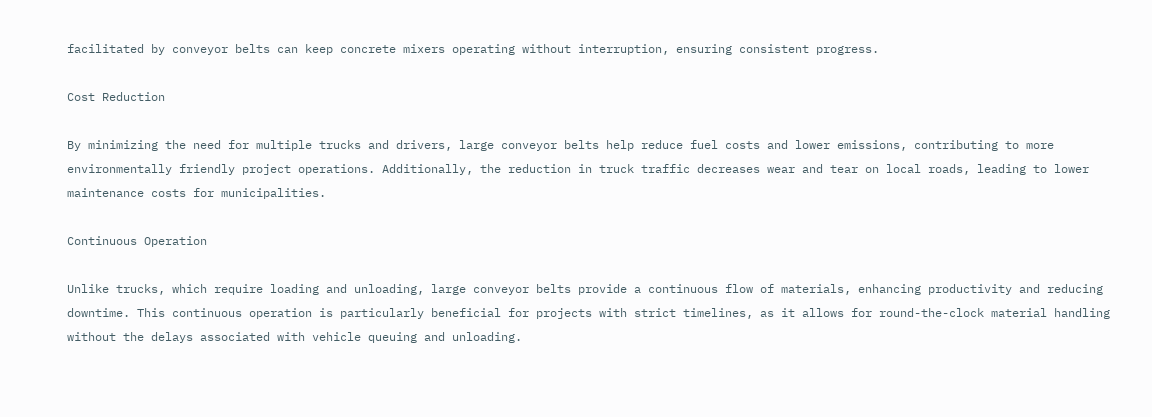facilitated by conveyor belts can keep concrete mixers operating without interruption, ensuring consistent progress.

Cost Reduction

By minimizing the need for multiple trucks and drivers, large conveyor belts help reduce fuel costs and lower emissions, contributing to more environmentally friendly project operations. Additionally, the reduction in truck traffic decreases wear and tear on local roads, leading to lower maintenance costs for municipalities.

Continuous Operation

Unlike trucks, which require loading and unloading, large conveyor belts provide a continuous flow of materials, enhancing productivity and reducing downtime. This continuous operation is particularly beneficial for projects with strict timelines, as it allows for round-the-clock material handling without the delays associated with vehicle queuing and unloading.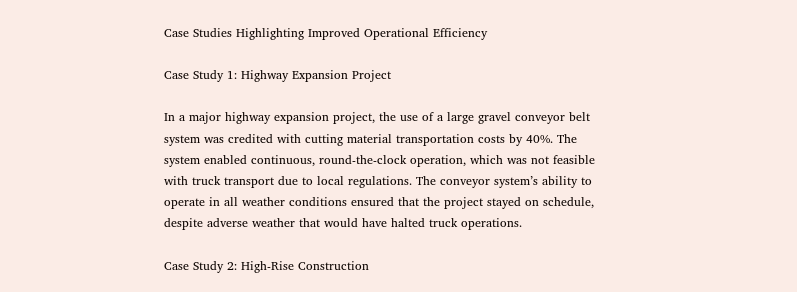Case Studies Highlighting Improved Operational Efficiency

Case Study 1: Highway Expansion Project

In a major highway expansion project, the use of a large gravel conveyor belt system was credited with cutting material transportation costs by 40%. The system enabled continuous, round-the-clock operation, which was not feasible with truck transport due to local regulations. The conveyor system’s ability to operate in all weather conditions ensured that the project stayed on schedule, despite adverse weather that would have halted truck operations.

Case Study 2: High-Rise Construction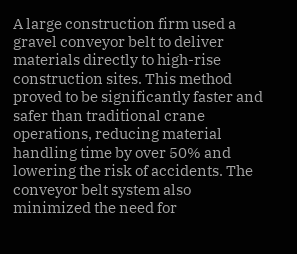A large construction firm used a gravel conveyor belt to deliver materials directly to high-rise construction sites. This method proved to be significantly faster and safer than traditional crane operations, reducing material handling time by over 50% and lowering the risk of accidents. The conveyor belt system also minimized the need for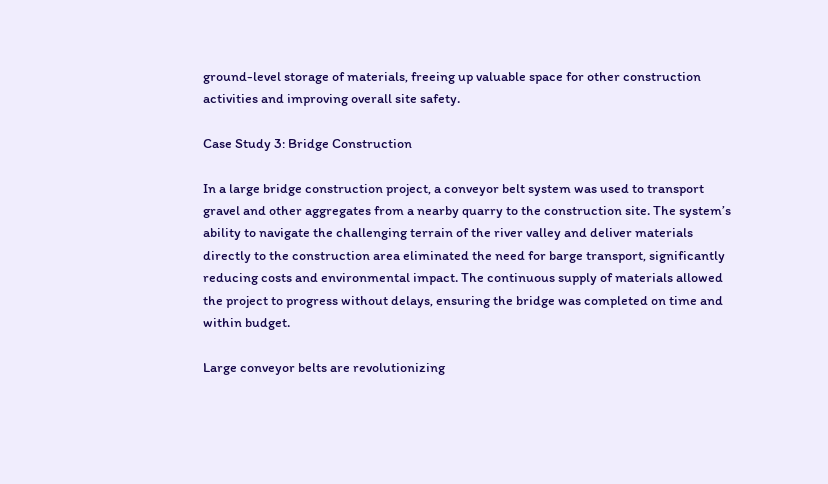ground-level storage of materials, freeing up valuable space for other construction activities and improving overall site safety.

Case Study 3: Bridge Construction

In a large bridge construction project, a conveyor belt system was used to transport gravel and other aggregates from a nearby quarry to the construction site. The system’s ability to navigate the challenging terrain of the river valley and deliver materials directly to the construction area eliminated the need for barge transport, significantly reducing costs and environmental impact. The continuous supply of materials allowed the project to progress without delays, ensuring the bridge was completed on time and within budget.

Large conveyor belts are revolutionizing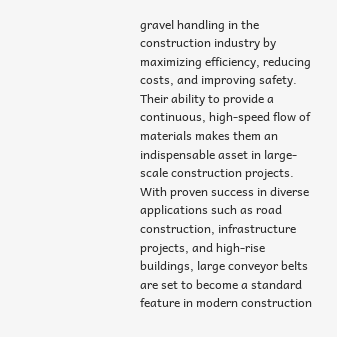gravel handling in the construction industry by maximizing efficiency, reducing costs, and improving safety. Their ability to provide a continuous, high-speed flow of materials makes them an indispensable asset in large-scale construction projects. With proven success in diverse applications such as road construction, infrastructure projects, and high-rise buildings, large conveyor belts are set to become a standard feature in modern construction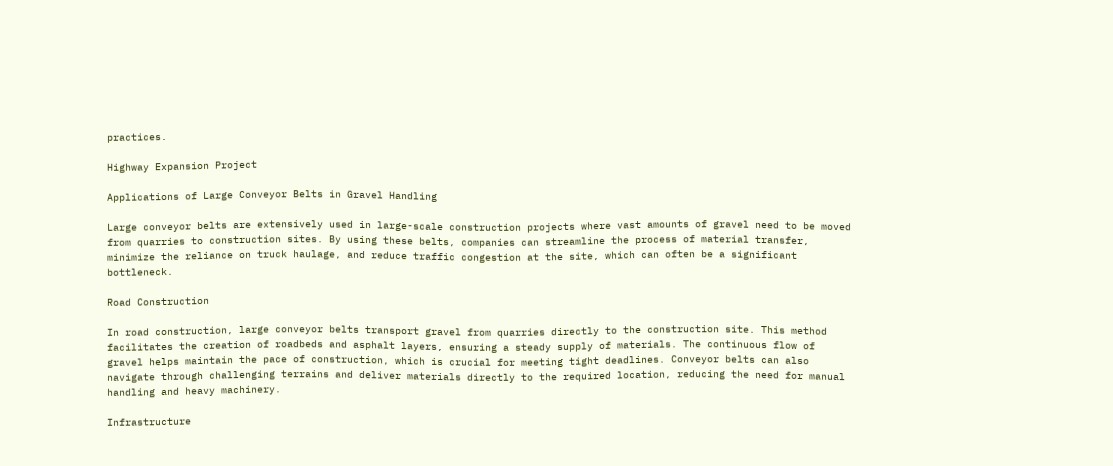practices.

Highway Expansion Project

Applications of Large Conveyor Belts in Gravel Handling

Large conveyor belts are extensively used in large-scale construction projects where vast amounts of gravel need to be moved from quarries to construction sites. By using these belts, companies can streamline the process of material transfer, minimize the reliance on truck haulage, and reduce traffic congestion at the site, which can often be a significant bottleneck.

Road Construction

In road construction, large conveyor belts transport gravel from quarries directly to the construction site. This method facilitates the creation of roadbeds and asphalt layers, ensuring a steady supply of materials. The continuous flow of gravel helps maintain the pace of construction, which is crucial for meeting tight deadlines. Conveyor belts can also navigate through challenging terrains and deliver materials directly to the required location, reducing the need for manual handling and heavy machinery.

Infrastructure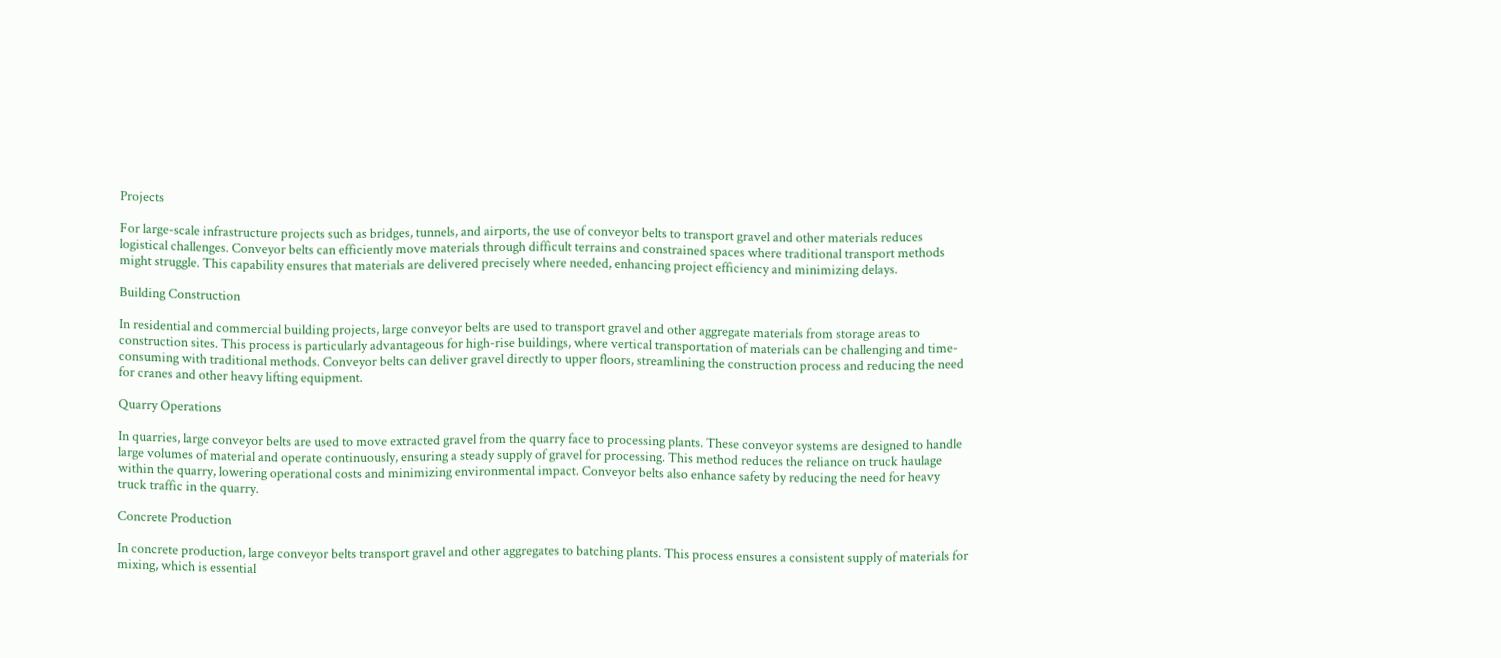Projects

For large-scale infrastructure projects such as bridges, tunnels, and airports, the use of conveyor belts to transport gravel and other materials reduces logistical challenges. Conveyor belts can efficiently move materials through difficult terrains and constrained spaces where traditional transport methods might struggle. This capability ensures that materials are delivered precisely where needed, enhancing project efficiency and minimizing delays.

Building Construction

In residential and commercial building projects, large conveyor belts are used to transport gravel and other aggregate materials from storage areas to construction sites. This process is particularly advantageous for high-rise buildings, where vertical transportation of materials can be challenging and time-consuming with traditional methods. Conveyor belts can deliver gravel directly to upper floors, streamlining the construction process and reducing the need for cranes and other heavy lifting equipment.

Quarry Operations

In quarries, large conveyor belts are used to move extracted gravel from the quarry face to processing plants. These conveyor systems are designed to handle large volumes of material and operate continuously, ensuring a steady supply of gravel for processing. This method reduces the reliance on truck haulage within the quarry, lowering operational costs and minimizing environmental impact. Conveyor belts also enhance safety by reducing the need for heavy truck traffic in the quarry.

Concrete Production

In concrete production, large conveyor belts transport gravel and other aggregates to batching plants. This process ensures a consistent supply of materials for mixing, which is essential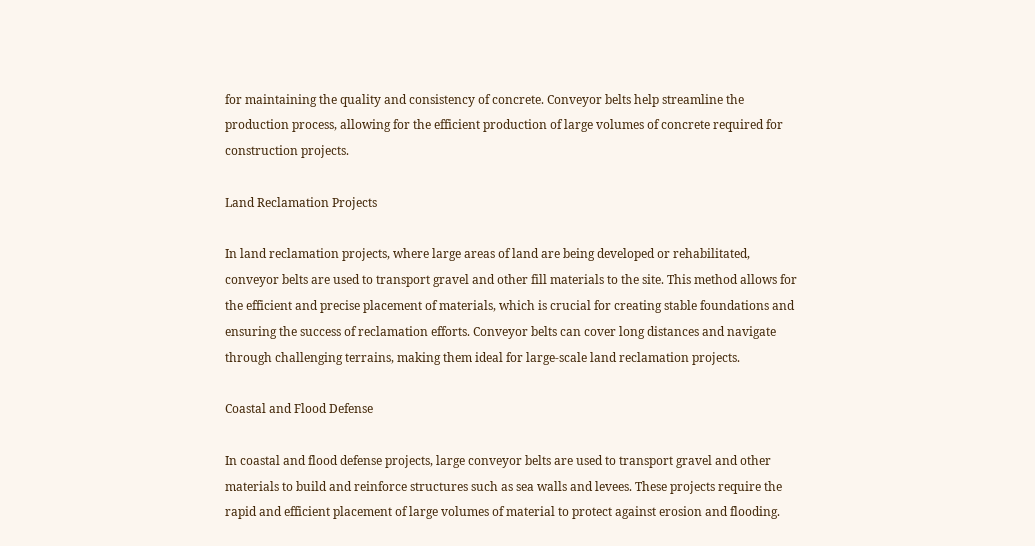for maintaining the quality and consistency of concrete. Conveyor belts help streamline the production process, allowing for the efficient production of large volumes of concrete required for construction projects.

Land Reclamation Projects

In land reclamation projects, where large areas of land are being developed or rehabilitated, conveyor belts are used to transport gravel and other fill materials to the site. This method allows for the efficient and precise placement of materials, which is crucial for creating stable foundations and ensuring the success of reclamation efforts. Conveyor belts can cover long distances and navigate through challenging terrains, making them ideal for large-scale land reclamation projects.

Coastal and Flood Defense

In coastal and flood defense projects, large conveyor belts are used to transport gravel and other materials to build and reinforce structures such as sea walls and levees. These projects require the rapid and efficient placement of large volumes of material to protect against erosion and flooding.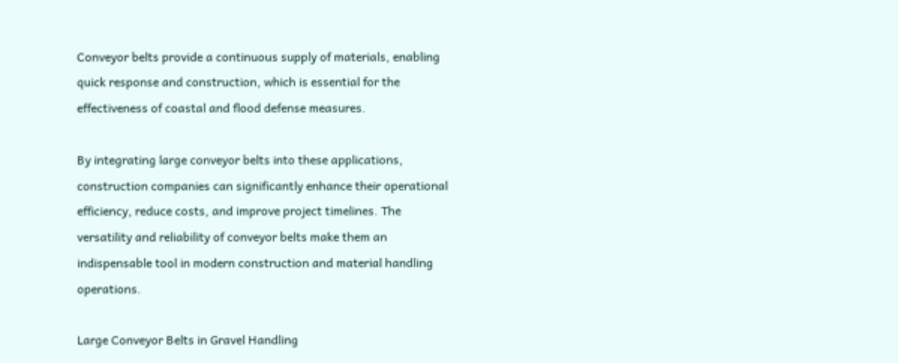Conveyor belts provide a continuous supply of materials, enabling quick response and construction, which is essential for the effectiveness of coastal and flood defense measures.

By integrating large conveyor belts into these applications, construction companies can significantly enhance their operational efficiency, reduce costs, and improve project timelines. The versatility and reliability of conveyor belts make them an indispensable tool in modern construction and material handling operations.

Large Conveyor Belts in Gravel Handling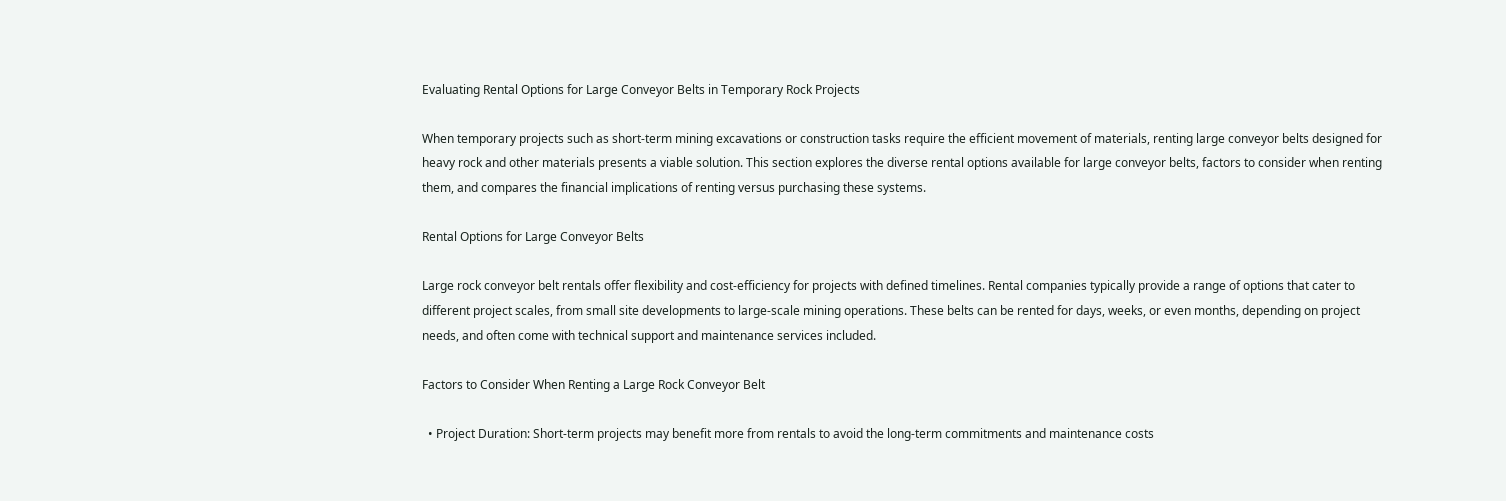Evaluating Rental Options for Large Conveyor Belts in Temporary Rock Projects

When temporary projects such as short-term mining excavations or construction tasks require the efficient movement of materials, renting large conveyor belts designed for heavy rock and other materials presents a viable solution. This section explores the diverse rental options available for large conveyor belts, factors to consider when renting them, and compares the financial implications of renting versus purchasing these systems.

Rental Options for Large Conveyor Belts

Large rock conveyor belt rentals offer flexibility and cost-efficiency for projects with defined timelines. Rental companies typically provide a range of options that cater to different project scales, from small site developments to large-scale mining operations. These belts can be rented for days, weeks, or even months, depending on project needs, and often come with technical support and maintenance services included.

Factors to Consider When Renting a Large Rock Conveyor Belt

  • Project Duration: Short-term projects may benefit more from rentals to avoid the long-term commitments and maintenance costs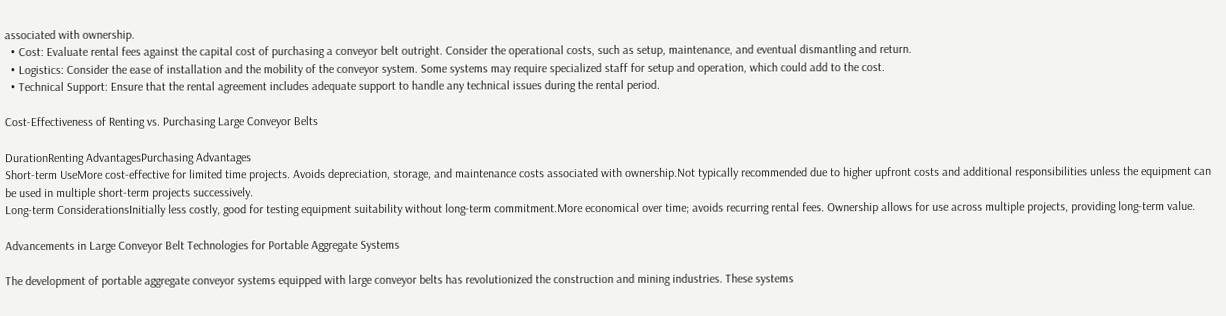associated with ownership.
  • Cost: Evaluate rental fees against the capital cost of purchasing a conveyor belt outright. Consider the operational costs, such as setup, maintenance, and eventual dismantling and return.
  • Logistics: Consider the ease of installation and the mobility of the conveyor system. Some systems may require specialized staff for setup and operation, which could add to the cost.
  • Technical Support: Ensure that the rental agreement includes adequate support to handle any technical issues during the rental period.

Cost-Effectiveness of Renting vs. Purchasing Large Conveyor Belts

DurationRenting AdvantagesPurchasing Advantages
Short-term UseMore cost-effective for limited time projects. Avoids depreciation, storage, and maintenance costs associated with ownership.Not typically recommended due to higher upfront costs and additional responsibilities unless the equipment can be used in multiple short-term projects successively.
Long-term ConsiderationsInitially less costly, good for testing equipment suitability without long-term commitment.More economical over time; avoids recurring rental fees. Ownership allows for use across multiple projects, providing long-term value.

Advancements in Large Conveyor Belt Technologies for Portable Aggregate Systems

The development of portable aggregate conveyor systems equipped with large conveyor belts has revolutionized the construction and mining industries. These systems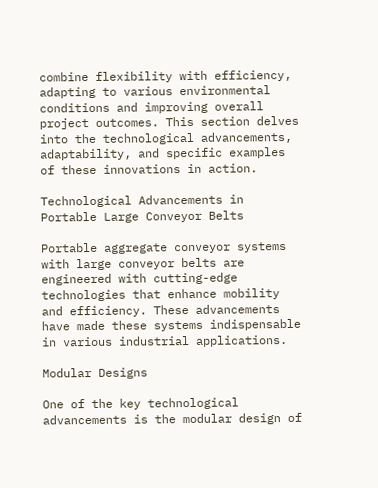combine flexibility with efficiency, adapting to various environmental conditions and improving overall project outcomes. This section delves into the technological advancements, adaptability, and specific examples of these innovations in action.

Technological Advancements in Portable Large Conveyor Belts

Portable aggregate conveyor systems with large conveyor belts are engineered with cutting-edge technologies that enhance mobility and efficiency. These advancements have made these systems indispensable in various industrial applications.

Modular Designs

One of the key technological advancements is the modular design of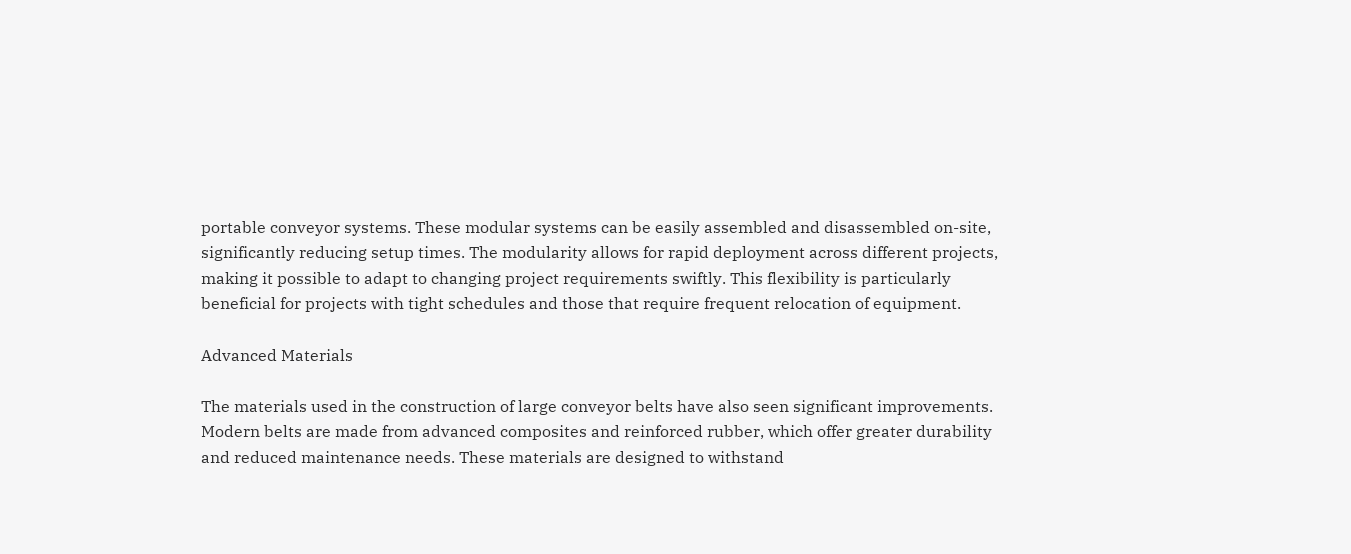portable conveyor systems. These modular systems can be easily assembled and disassembled on-site, significantly reducing setup times. The modularity allows for rapid deployment across different projects, making it possible to adapt to changing project requirements swiftly. This flexibility is particularly beneficial for projects with tight schedules and those that require frequent relocation of equipment.

Advanced Materials

The materials used in the construction of large conveyor belts have also seen significant improvements. Modern belts are made from advanced composites and reinforced rubber, which offer greater durability and reduced maintenance needs. These materials are designed to withstand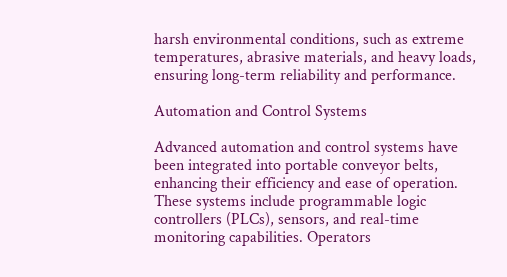harsh environmental conditions, such as extreme temperatures, abrasive materials, and heavy loads, ensuring long-term reliability and performance.

Automation and Control Systems

Advanced automation and control systems have been integrated into portable conveyor belts, enhancing their efficiency and ease of operation. These systems include programmable logic controllers (PLCs), sensors, and real-time monitoring capabilities. Operators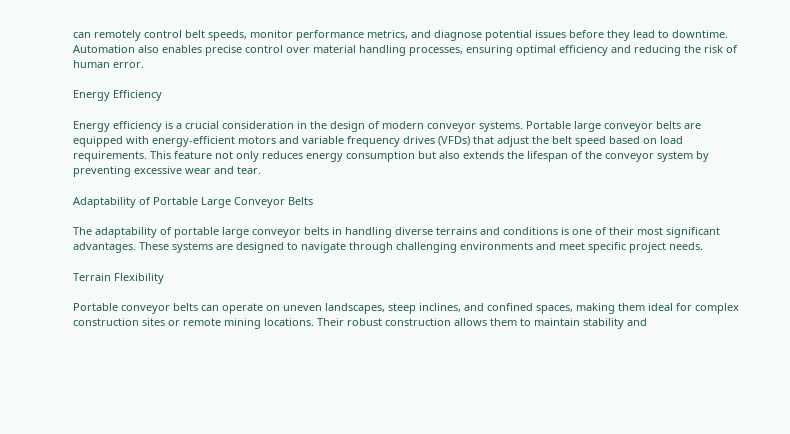can remotely control belt speeds, monitor performance metrics, and diagnose potential issues before they lead to downtime. Automation also enables precise control over material handling processes, ensuring optimal efficiency and reducing the risk of human error.

Energy Efficiency

Energy efficiency is a crucial consideration in the design of modern conveyor systems. Portable large conveyor belts are equipped with energy-efficient motors and variable frequency drives (VFDs) that adjust the belt speed based on load requirements. This feature not only reduces energy consumption but also extends the lifespan of the conveyor system by preventing excessive wear and tear.

Adaptability of Portable Large Conveyor Belts

The adaptability of portable large conveyor belts in handling diverse terrains and conditions is one of their most significant advantages. These systems are designed to navigate through challenging environments and meet specific project needs.

Terrain Flexibility

Portable conveyor belts can operate on uneven landscapes, steep inclines, and confined spaces, making them ideal for complex construction sites or remote mining locations. Their robust construction allows them to maintain stability and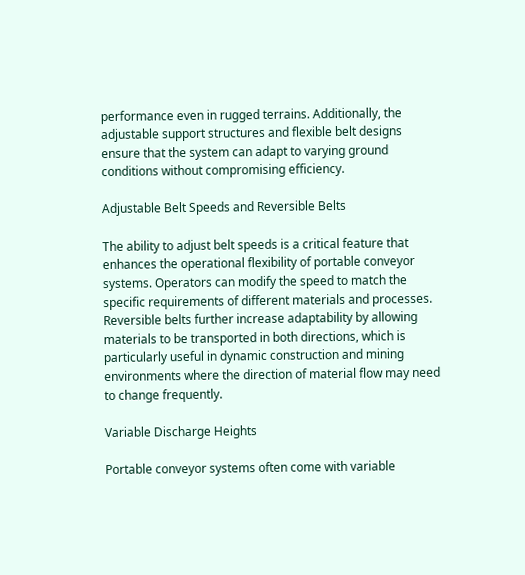performance even in rugged terrains. Additionally, the adjustable support structures and flexible belt designs ensure that the system can adapt to varying ground conditions without compromising efficiency.

Adjustable Belt Speeds and Reversible Belts

The ability to adjust belt speeds is a critical feature that enhances the operational flexibility of portable conveyor systems. Operators can modify the speed to match the specific requirements of different materials and processes. Reversible belts further increase adaptability by allowing materials to be transported in both directions, which is particularly useful in dynamic construction and mining environments where the direction of material flow may need to change frequently.

Variable Discharge Heights

Portable conveyor systems often come with variable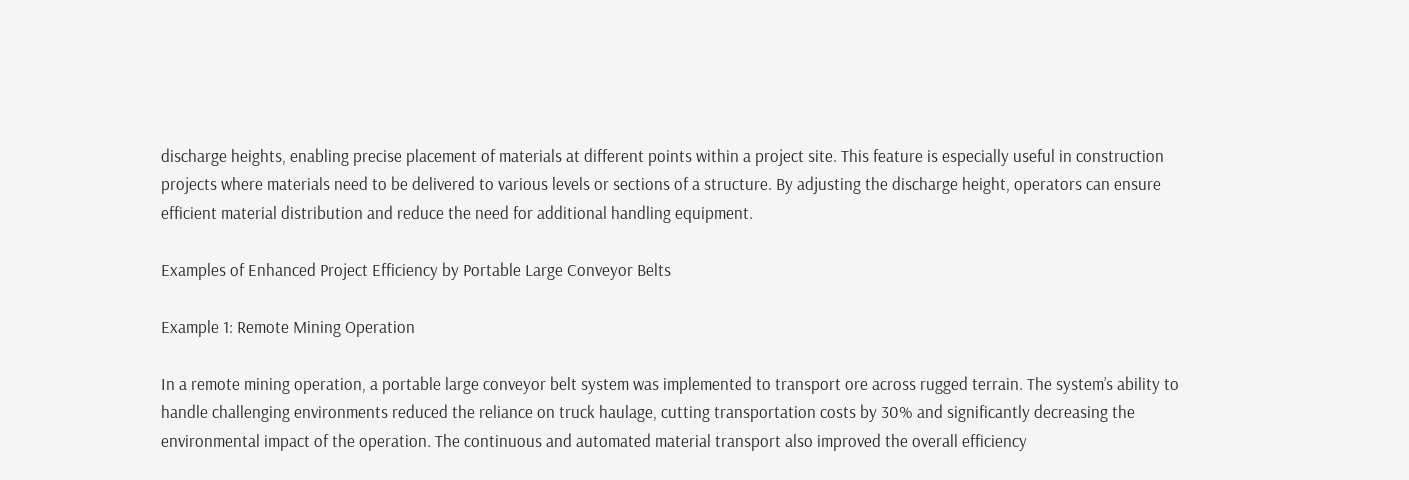discharge heights, enabling precise placement of materials at different points within a project site. This feature is especially useful in construction projects where materials need to be delivered to various levels or sections of a structure. By adjusting the discharge height, operators can ensure efficient material distribution and reduce the need for additional handling equipment.

Examples of Enhanced Project Efficiency by Portable Large Conveyor Belts

Example 1: Remote Mining Operation

In a remote mining operation, a portable large conveyor belt system was implemented to transport ore across rugged terrain. The system’s ability to handle challenging environments reduced the reliance on truck haulage, cutting transportation costs by 30% and significantly decreasing the environmental impact of the operation. The continuous and automated material transport also improved the overall efficiency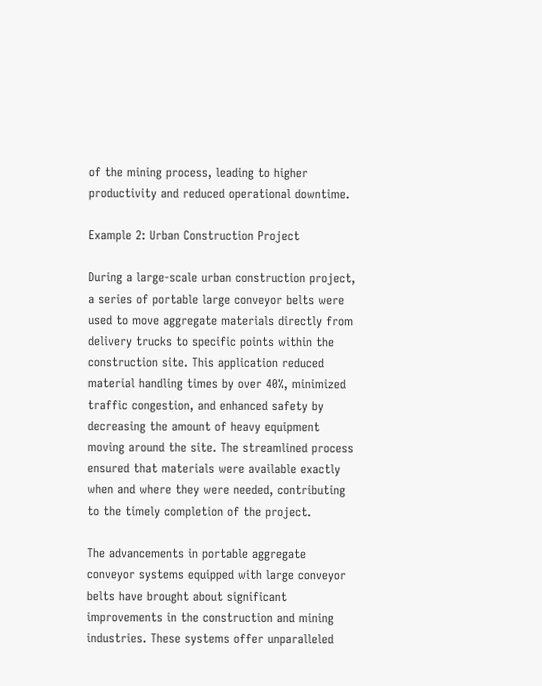of the mining process, leading to higher productivity and reduced operational downtime.

Example 2: Urban Construction Project

During a large-scale urban construction project, a series of portable large conveyor belts were used to move aggregate materials directly from delivery trucks to specific points within the construction site. This application reduced material handling times by over 40%, minimized traffic congestion, and enhanced safety by decreasing the amount of heavy equipment moving around the site. The streamlined process ensured that materials were available exactly when and where they were needed, contributing to the timely completion of the project.

The advancements in portable aggregate conveyor systems equipped with large conveyor belts have brought about significant improvements in the construction and mining industries. These systems offer unparalleled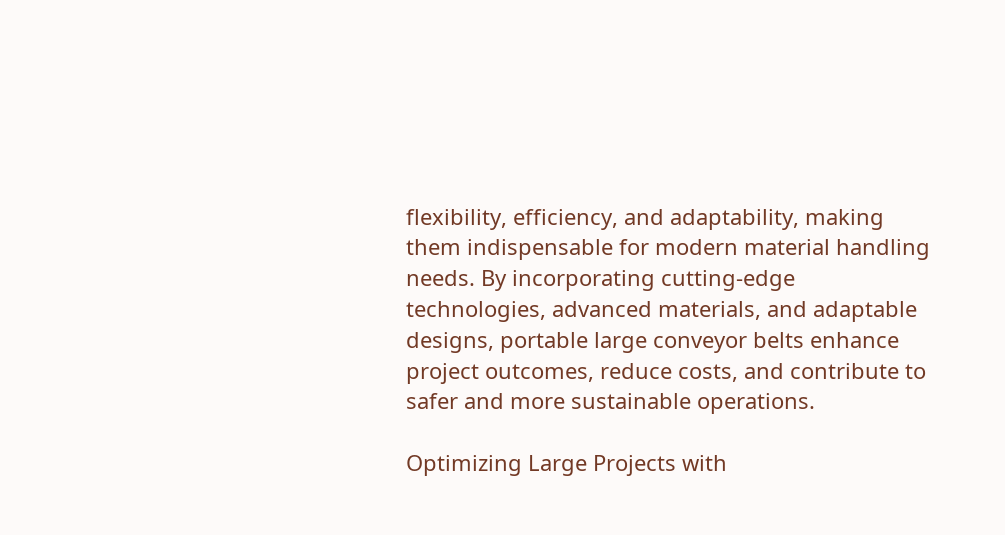flexibility, efficiency, and adaptability, making them indispensable for modern material handling needs. By incorporating cutting-edge technologies, advanced materials, and adaptable designs, portable large conveyor belts enhance project outcomes, reduce costs, and contribute to safer and more sustainable operations.

Optimizing Large Projects with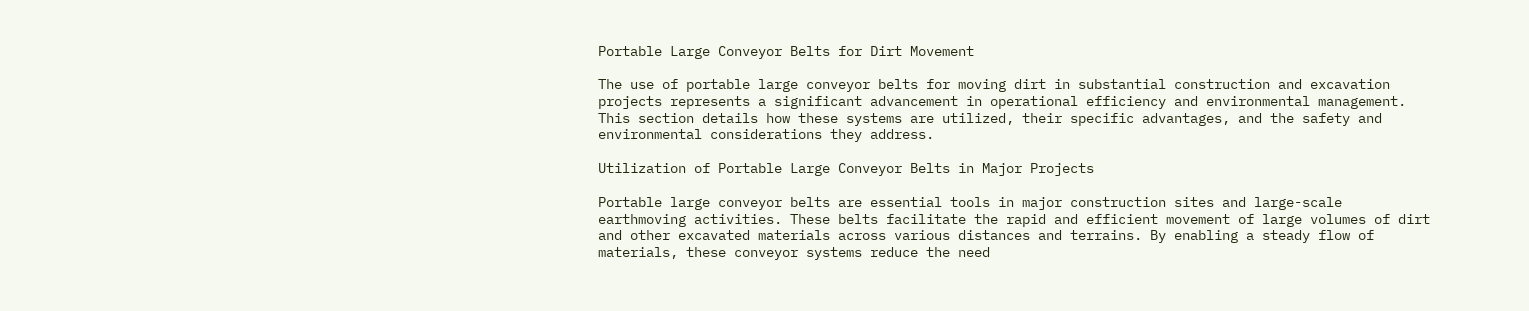Portable Large Conveyor Belts for Dirt Movement

The use of portable large conveyor belts for moving dirt in substantial construction and excavation projects represents a significant advancement in operational efficiency and environmental management. This section details how these systems are utilized, their specific advantages, and the safety and environmental considerations they address.

Utilization of Portable Large Conveyor Belts in Major Projects

Portable large conveyor belts are essential tools in major construction sites and large-scale earthmoving activities. These belts facilitate the rapid and efficient movement of large volumes of dirt and other excavated materials across various distances and terrains. By enabling a steady flow of materials, these conveyor systems reduce the need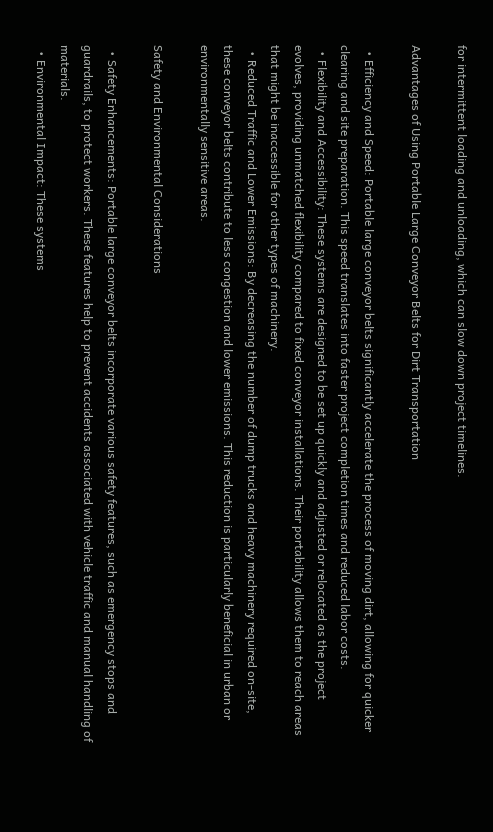for intermittent loading and unloading, which can slow down project timelines.

Advantages of Using Portable Large Conveyor Belts for Dirt Transportation

  • Efficiency and Speed: Portable large conveyor belts significantly accelerate the process of moving dirt, allowing for quicker clearing and site preparation. This speed translates into faster project completion times and reduced labor costs.
  • Flexibility and Accessibility: These systems are designed to be set up quickly and adjusted or relocated as the project evolves, providing unmatched flexibility compared to fixed conveyor installations. Their portability allows them to reach areas that might be inaccessible for other types of machinery.
  • Reduced Traffic and Lower Emissions: By decreasing the number of dump trucks and heavy machinery required on-site, these conveyor belts contribute to less congestion and lower emissions. This reduction is particularly beneficial in urban or environmentally sensitive areas.

Safety and Environmental Considerations

  • Safety Enhancements: Portable large conveyor belts incorporate various safety features, such as emergency stops and guardrails, to protect workers. These features help to prevent accidents associated with vehicle traffic and manual handling of materials.
  • Environmental Impact: These systems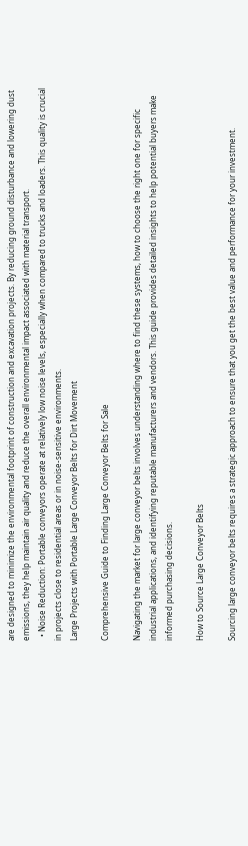are designed to minimize the environmental footprint of construction and excavation projects. By reducing ground disturbance and lowering dust emissions, they help maintain air quality and reduce the overall environmental impact associated with material transport.
  • Noise Reduction: Portable conveyors operate at relatively low noise levels, especially when compared to trucks and loaders. This quality is crucial in projects close to residential areas or in noise-sensitive environments.
Large Projects with Portable Large Conveyor Belts for Dirt Movement

Comprehensive Guide to Finding Large Conveyor Belts for Sale

Navigating the market for large conveyor belts involves understanding where to find these systems, how to choose the right one for specific industrial applications, and identifying reputable manufacturers and vendors. This guide provides detailed insights to help potential buyers make informed purchasing decisions.

How to Source Large Conveyor Belts

Sourcing large conveyor belts requires a strategic approach to ensure that you get the best value and performance for your investment.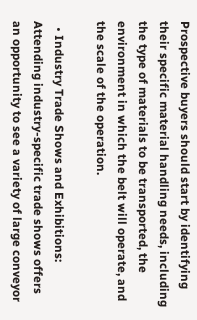Prospective buyers should start by identifying their specific material handling needs, including the type of materials to be transported, the environment in which the belt will operate, and the scale of the operation.

  • Industry Trade Shows and Exhibitions: Attending industry-specific trade shows offers an opportunity to see a variety of large conveyor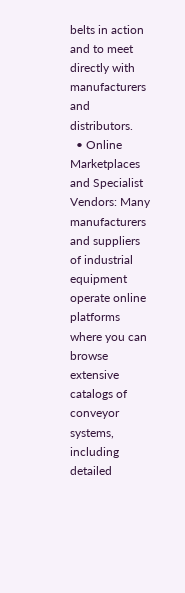belts in action and to meet directly with manufacturers and distributors.
  • Online Marketplaces and Specialist Vendors: Many manufacturers and suppliers of industrial equipment operate online platforms where you can browse extensive catalogs of conveyor systems, including detailed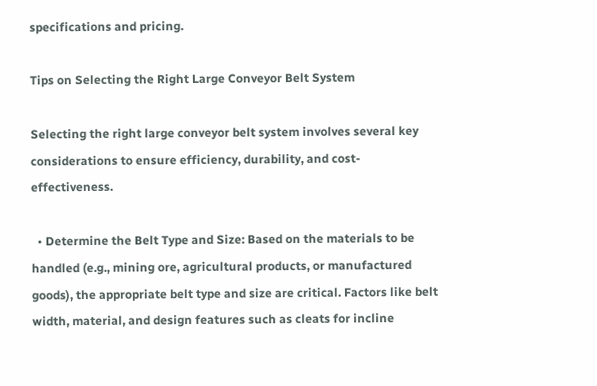specifications and pricing.

Tips on Selecting the Right Large Conveyor Belt System

Selecting the right large conveyor belt system involves several key considerations to ensure efficiency, durability, and cost-effectiveness.

  • Determine the Belt Type and Size: Based on the materials to be handled (e.g., mining ore, agricultural products, or manufactured goods), the appropriate belt type and size are critical. Factors like belt width, material, and design features such as cleats for incline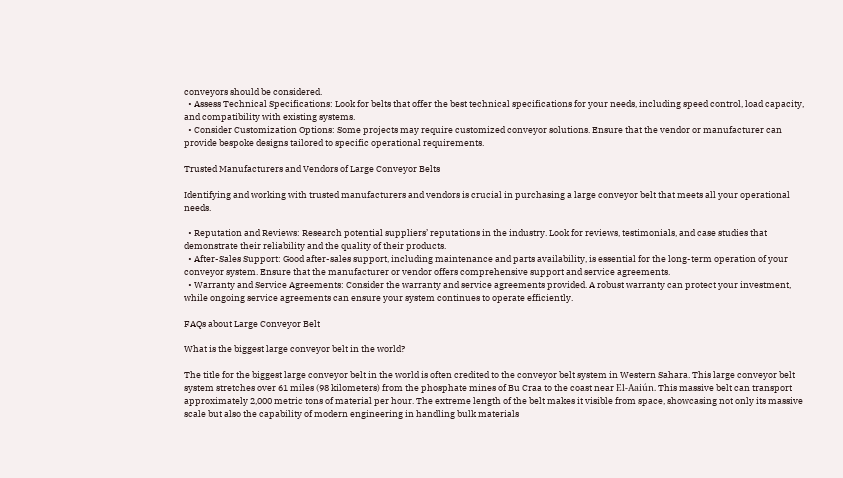conveyors should be considered.
  • Assess Technical Specifications: Look for belts that offer the best technical specifications for your needs, including speed control, load capacity, and compatibility with existing systems.
  • Consider Customization Options: Some projects may require customized conveyor solutions. Ensure that the vendor or manufacturer can provide bespoke designs tailored to specific operational requirements.

Trusted Manufacturers and Vendors of Large Conveyor Belts

Identifying and working with trusted manufacturers and vendors is crucial in purchasing a large conveyor belt that meets all your operational needs.

  • Reputation and Reviews: Research potential suppliers’ reputations in the industry. Look for reviews, testimonials, and case studies that demonstrate their reliability and the quality of their products.
  • After-Sales Support: Good after-sales support, including maintenance and parts availability, is essential for the long-term operation of your conveyor system. Ensure that the manufacturer or vendor offers comprehensive support and service agreements.
  • Warranty and Service Agreements: Consider the warranty and service agreements provided. A robust warranty can protect your investment, while ongoing service agreements can ensure your system continues to operate efficiently.

FAQs about Large Conveyor Belt

What is the biggest large conveyor belt in the world?

The title for the biggest large conveyor belt in the world is often credited to the conveyor belt system in Western Sahara. This large conveyor belt system stretches over 61 miles (98 kilometers) from the phosphate mines of Bu Craa to the coast near El-Aaiún. This massive belt can transport approximately 2,000 metric tons of material per hour. The extreme length of the belt makes it visible from space, showcasing not only its massive scale but also the capability of modern engineering in handling bulk materials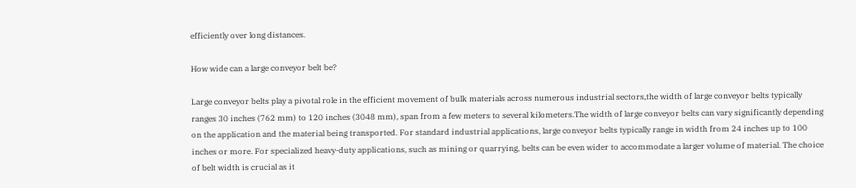efficiently over long distances.

How wide can a large conveyor belt be?

Large conveyor belts play a pivotal role in the efficient movement of bulk materials across numerous industrial sectors,the width of large conveyor belts typically ranges 30 inches (762 mm) to 120 inches (3048 mm), span from a few meters to several kilometers.The width of large conveyor belts can vary significantly depending on the application and the material being transported. For standard industrial applications, large conveyor belts typically range in width from 24 inches up to 100 inches or more. For specialized heavy-duty applications, such as mining or quarrying, belts can be even wider to accommodate a larger volume of material. The choice of belt width is crucial as it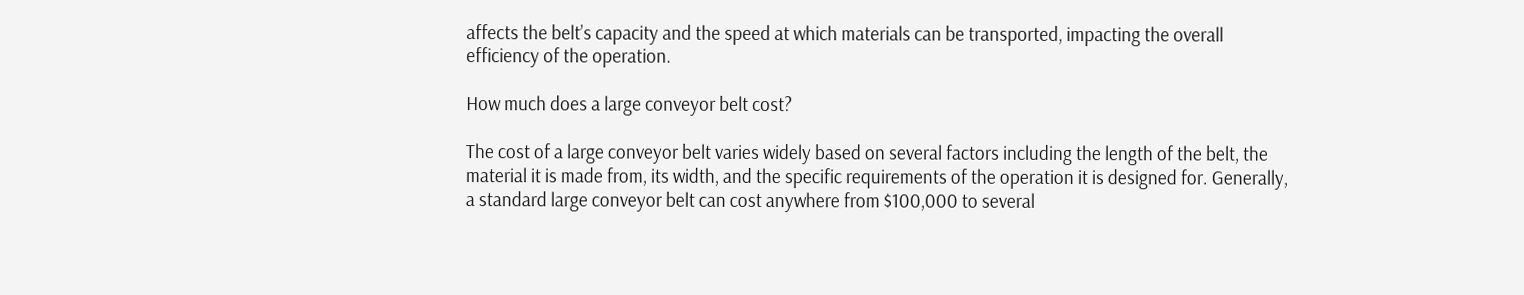affects the belt’s capacity and the speed at which materials can be transported, impacting the overall efficiency of the operation.

How much does a large conveyor belt cost?

The cost of a large conveyor belt varies widely based on several factors including the length of the belt, the material it is made from, its width, and the specific requirements of the operation it is designed for. Generally, a standard large conveyor belt can cost anywhere from $100,000 to several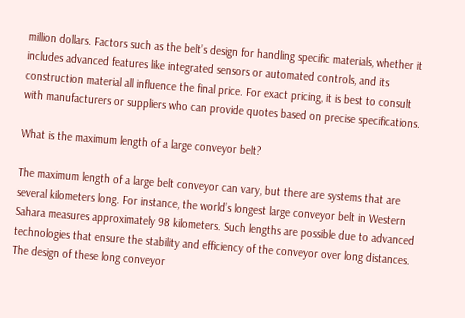million dollars. Factors such as the belt’s design for handling specific materials, whether it includes advanced features like integrated sensors or automated controls, and its construction material all influence the final price. For exact pricing, it is best to consult with manufacturers or suppliers who can provide quotes based on precise specifications.

What is the maximum length of a large conveyor belt?

The maximum length of a large belt conveyor can vary, but there are systems that are several kilometers long. For instance, the world’s longest large conveyor belt in Western Sahara measures approximately 98 kilometers. Such lengths are possible due to advanced technologies that ensure the stability and efficiency of the conveyor over long distances. The design of these long conveyor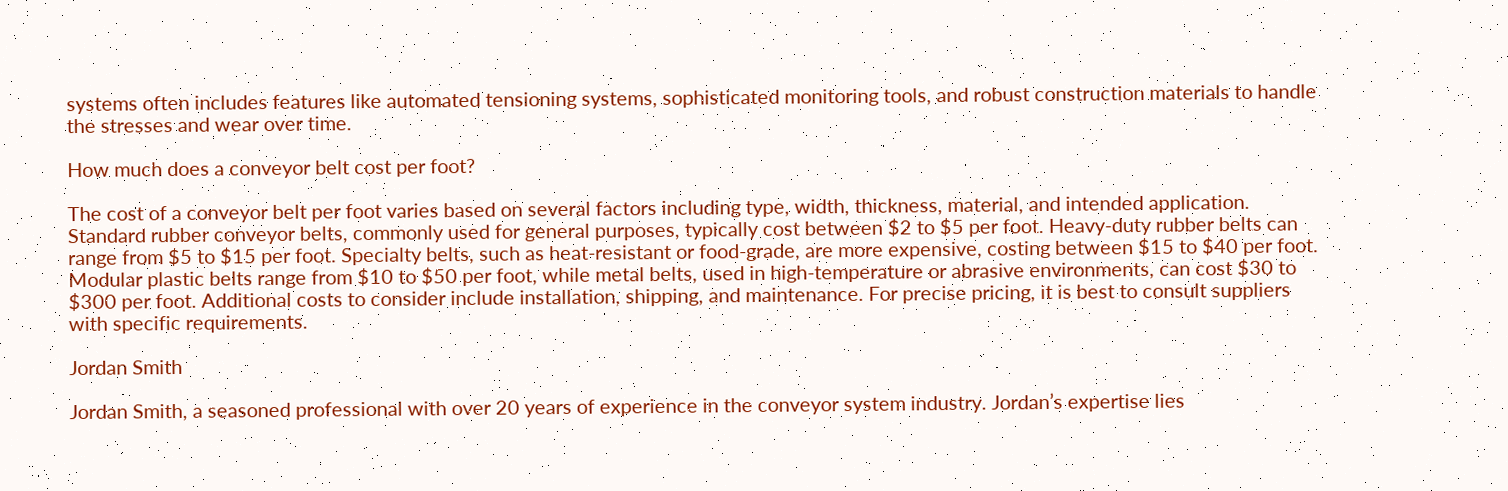systems often includes features like automated tensioning systems, sophisticated monitoring tools, and robust construction materials to handle the stresses and wear over time.

How much does a conveyor belt cost per foot?

The cost of a conveyor belt per foot varies based on several factors including type, width, thickness, material, and intended application. Standard rubber conveyor belts, commonly used for general purposes, typically cost between $2 to $5 per foot. Heavy-duty rubber belts can range from $5 to $15 per foot. Specialty belts, such as heat-resistant or food-grade, are more expensive, costing between $15 to $40 per foot. Modular plastic belts range from $10 to $50 per foot, while metal belts, used in high-temperature or abrasive environments, can cost $30 to $300 per foot. Additional costs to consider include installation, shipping, and maintenance. For precise pricing, it is best to consult suppliers with specific requirements.

Jordan Smith

Jordan Smith, a seasoned professional with over 20 years of experience in the conveyor system industry. Jordan’s expertise lies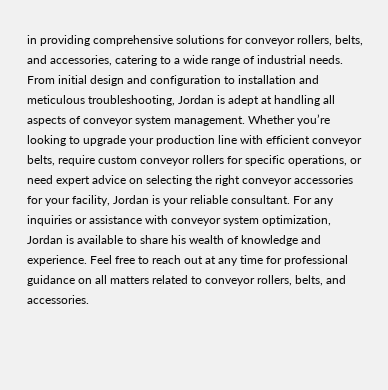in providing comprehensive solutions for conveyor rollers, belts, and accessories, catering to a wide range of industrial needs. From initial design and configuration to installation and meticulous troubleshooting, Jordan is adept at handling all aspects of conveyor system management. Whether you’re looking to upgrade your production line with efficient conveyor belts, require custom conveyor rollers for specific operations, or need expert advice on selecting the right conveyor accessories for your facility, Jordan is your reliable consultant. For any inquiries or assistance with conveyor system optimization, Jordan is available to share his wealth of knowledge and experience. Feel free to reach out at any time for professional guidance on all matters related to conveyor rollers, belts, and accessories.